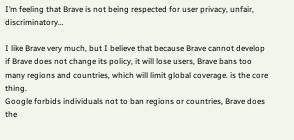I’m feeling that Brave is not being respected for user privacy, unfair, discriminatory…

I like Brave very much, but I believe that because Brave cannot develop if Brave does not change its policy, it will lose users, Brave bans too many regions and countries, which will limit global coverage. is the core thing.
Google forbids individuals not to ban regions or countries, Brave does the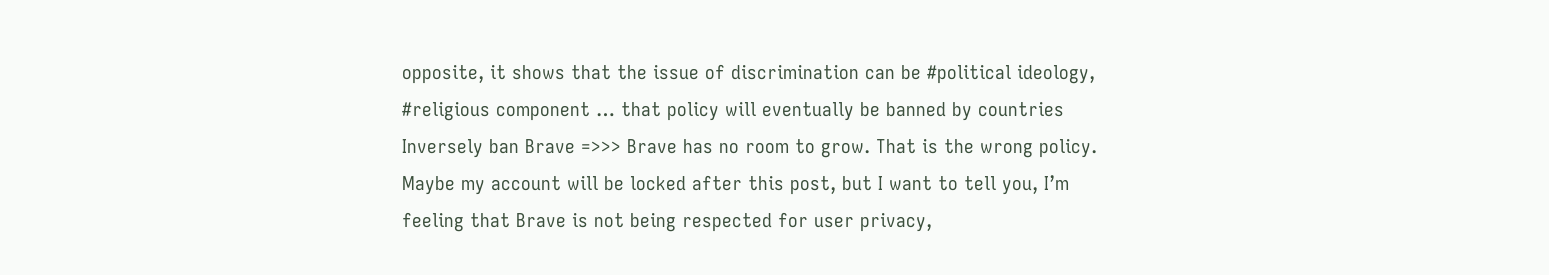opposite, it shows that the issue of discrimination can be #political ideology, #religious component … that policy will eventually be banned by countries Inversely ban Brave =>>> Brave has no room to grow. That is the wrong policy.
Maybe my account will be locked after this post, but I want to tell you, I’m feeling that Brave is not being respected for user privacy,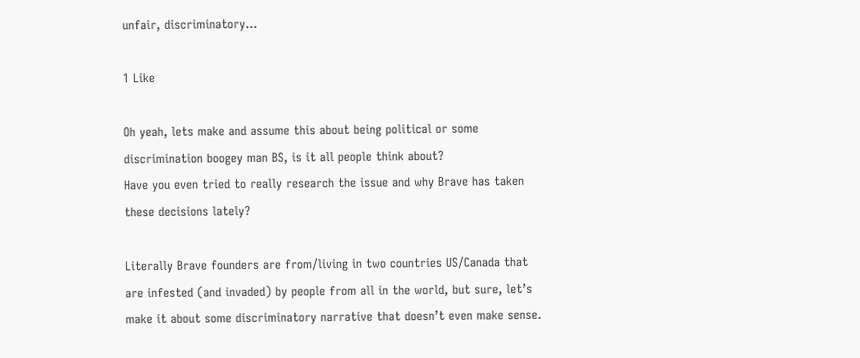unfair, discriminatory…

1 Like

Oh yeah, lets make and assume this about being political or some discrimination boogey man BS, is it all people think about?
Have you even tried to really research the issue and why Brave has taken these decisions lately?

Literally Brave founders are from/living in two countries US/Canada that are infested (and invaded) by people from all in the world, but sure, let’s make it about some discriminatory narrative that doesn’t even make sense.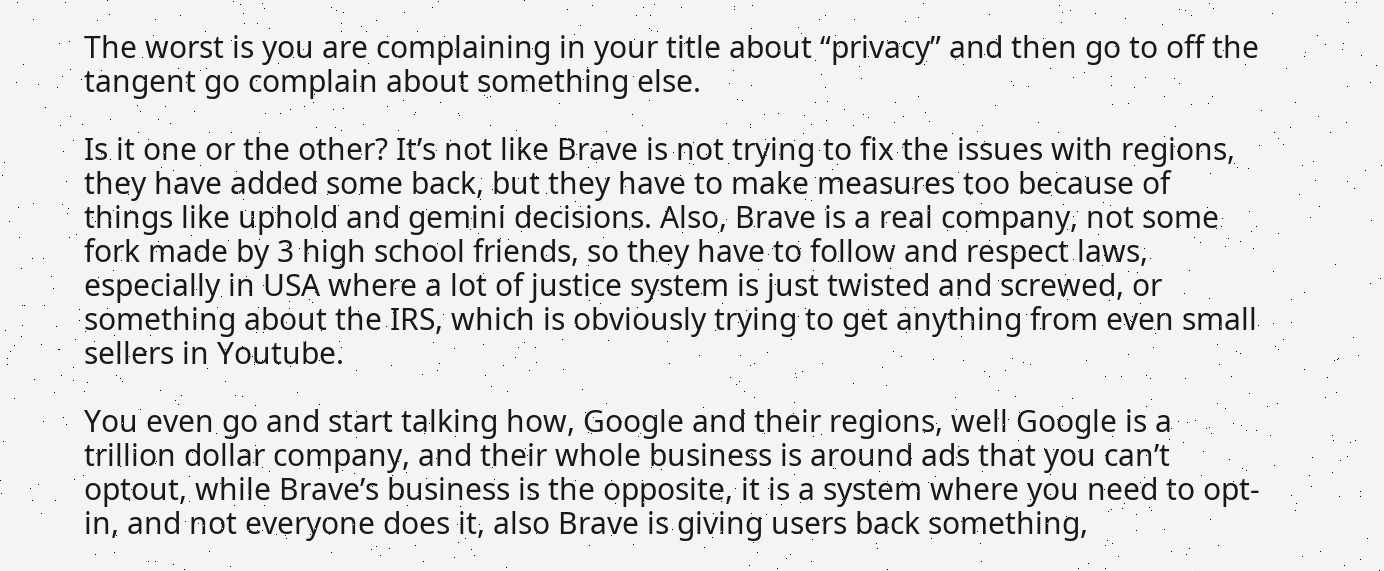The worst is you are complaining in your title about “privacy” and then go to off the tangent go complain about something else.

Is it one or the other? It’s not like Brave is not trying to fix the issues with regions, they have added some back, but they have to make measures too because of things like uphold and gemini decisions. Also, Brave is a real company, not some fork made by 3 high school friends, so they have to follow and respect laws, especially in USA where a lot of justice system is just twisted and screwed, or something about the IRS, which is obviously trying to get anything from even small sellers in Youtube.

You even go and start talking how, Google and their regions, well Google is a trillion dollar company, and their whole business is around ads that you can’t optout, while Brave’s business is the opposite, it is a system where you need to opt-in, and not everyone does it, also Brave is giving users back something,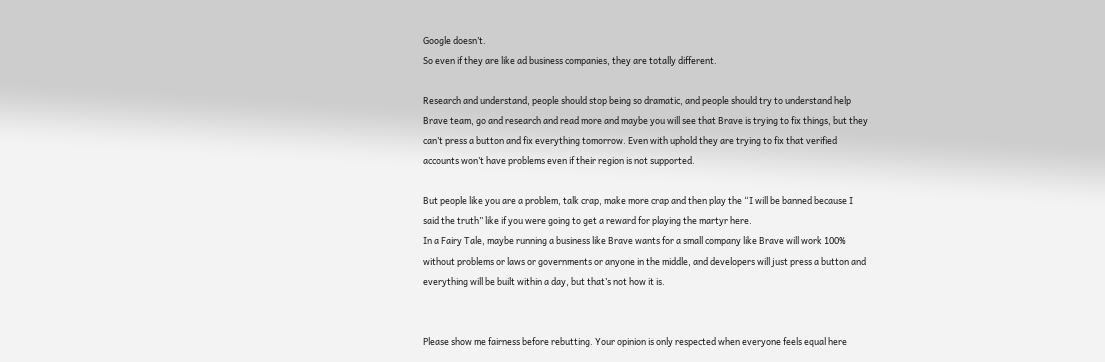Google doesn’t.
So even if they are like ad business companies, they are totally different.

Research and understand, people should stop being so dramatic, and people should try to understand help Brave team, go and research and read more and maybe you will see that Brave is trying to fix things, but they can’t press a button and fix everything tomorrow. Even with uphold they are trying to fix that verified accounts won’t have problems even if their region is not supported.

But people like you are a problem, talk crap, make more crap and then play the “I will be banned because I said the truth” like if you were going to get a reward for playing the martyr here.
In a Fairy Tale, maybe running a business like Brave wants for a small company like Brave will work 100% without problems or laws or governments or anyone in the middle, and developers will just press a button and everything will be built within a day, but that’s not how it is.


Please show me fairness before rebutting. Your opinion is only respected when everyone feels equal here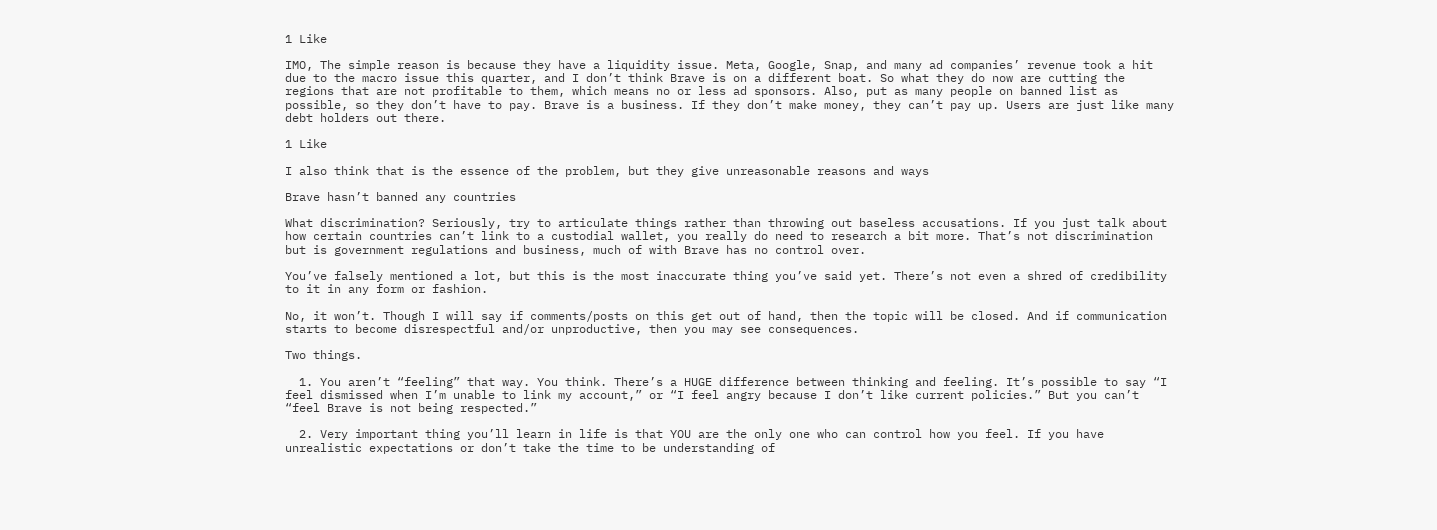1 Like

IMO, The simple reason is because they have a liquidity issue. Meta, Google, Snap, and many ad companies’ revenue took a hit due to the macro issue this quarter, and I don’t think Brave is on a different boat. So what they do now are cutting the regions that are not profitable to them, which means no or less ad sponsors. Also, put as many people on banned list as possible, so they don’t have to pay. Brave is a business. If they don’t make money, they can’t pay up. Users are just like many debt holders out there.

1 Like

I also think that is the essence of the problem, but they give unreasonable reasons and ways

Brave hasn’t banned any countries

What discrimination? Seriously, try to articulate things rather than throwing out baseless accusations. If you just talk about how certain countries can’t link to a custodial wallet, you really do need to research a bit more. That’s not discrimination but is government regulations and business, much of with Brave has no control over.

You’ve falsely mentioned a lot, but this is the most inaccurate thing you’ve said yet. There’s not even a shred of credibility to it in any form or fashion.

No, it won’t. Though I will say if comments/posts on this get out of hand, then the topic will be closed. And if communication starts to become disrespectful and/or unproductive, then you may see consequences.

Two things.

  1. You aren’t “feeling” that way. You think. There’s a HUGE difference between thinking and feeling. It’s possible to say “I feel dismissed when I’m unable to link my account,” or “I feel angry because I don’t like current policies.” But you can’t “feel Brave is not being respected.”

  2. Very important thing you’ll learn in life is that YOU are the only one who can control how you feel. If you have unrealistic expectations or don’t take the time to be understanding of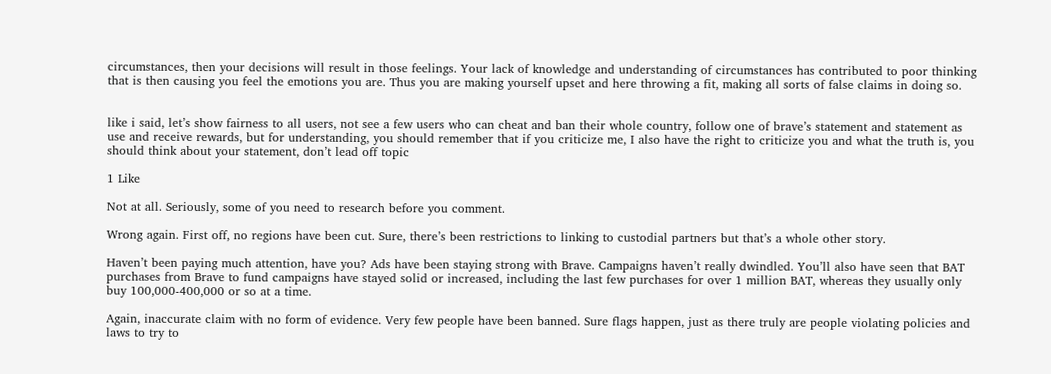circumstances, then your decisions will result in those feelings. Your lack of knowledge and understanding of circumstances has contributed to poor thinking that is then causing you feel the emotions you are. Thus you are making yourself upset and here throwing a fit, making all sorts of false claims in doing so.


like i said, let’s show fairness to all users, not see a few users who can cheat and ban their whole country, follow one of brave’s statement and statement as use and receive rewards, but for understanding, you should remember that if you criticize me, I also have the right to criticize you and what the truth is, you should think about your statement, don’t lead off topic

1 Like

Not at all. Seriously, some of you need to research before you comment.

Wrong again. First off, no regions have been cut. Sure, there’s been restrictions to linking to custodial partners but that’s a whole other story.

Haven’t been paying much attention, have you? Ads have been staying strong with Brave. Campaigns haven’t really dwindled. You’ll also have seen that BAT purchases from Brave to fund campaigns have stayed solid or increased, including the last few purchases for over 1 million BAT, whereas they usually only buy 100,000-400,000 or so at a time.

Again, inaccurate claim with no form of evidence. Very few people have been banned. Sure flags happen, just as there truly are people violating policies and laws to try to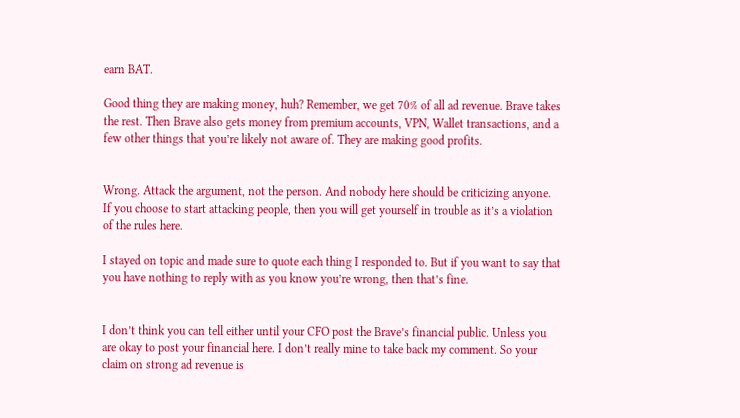earn BAT.

Good thing they are making money, huh? Remember, we get 70% of all ad revenue. Brave takes the rest. Then Brave also gets money from premium accounts, VPN, Wallet transactions, and a few other things that you’re likely not aware of. They are making good profits.


Wrong. Attack the argument, not the person. And nobody here should be criticizing anyone. If you choose to start attacking people, then you will get yourself in trouble as it’s a violation of the rules here.

I stayed on topic and made sure to quote each thing I responded to. But if you want to say that you have nothing to reply with as you know you’re wrong, then that’s fine.


I don’t think you can tell either until your CFO post the Brave’s financial public. Unless you are okay to post your financial here. I don’t really mine to take back my comment. So your claim on strong ad revenue is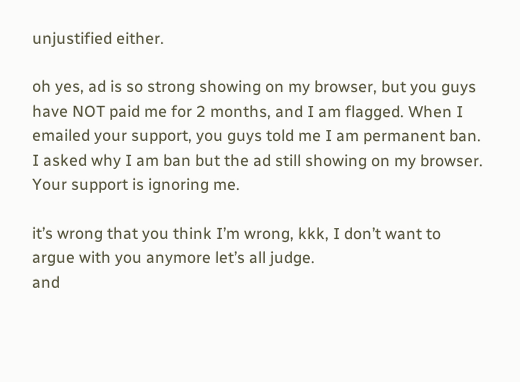unjustified either.

oh yes, ad is so strong showing on my browser, but you guys have NOT paid me for 2 months, and I am flagged. When I emailed your support, you guys told me I am permanent ban. I asked why I am ban but the ad still showing on my browser. Your support is ignoring me.

it’s wrong that you think I’m wrong, kkk, I don’t want to argue with you anymore let’s all judge.
and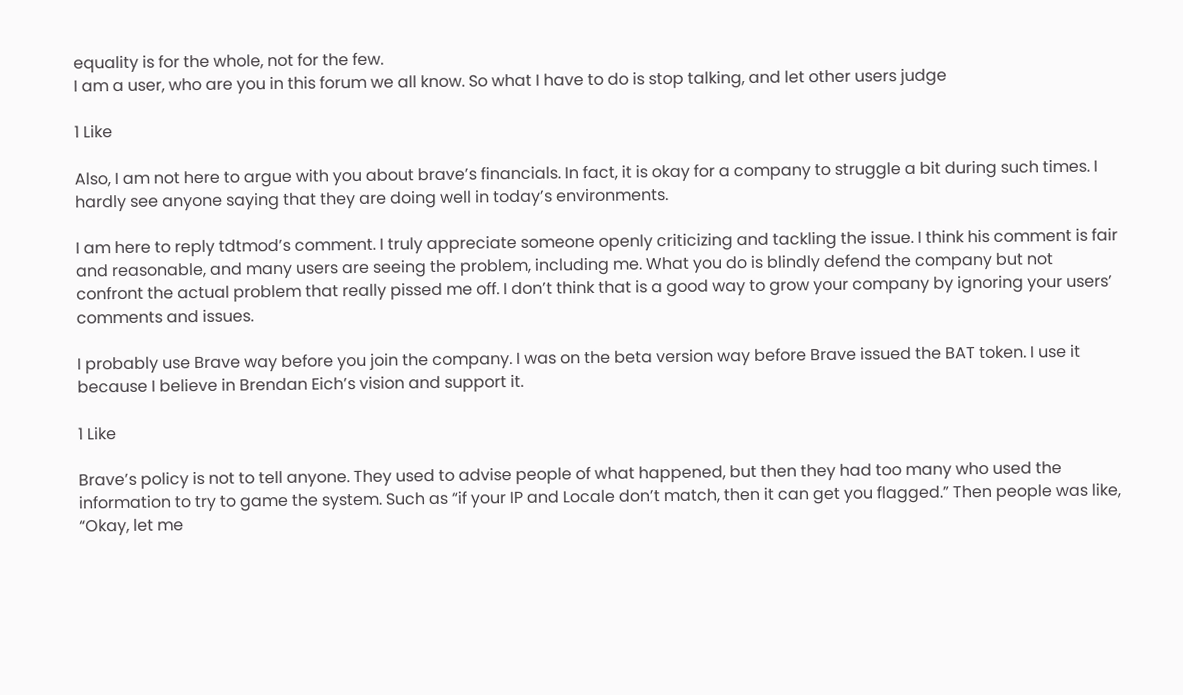equality is for the whole, not for the few.
I am a user, who are you in this forum we all know. So what I have to do is stop talking, and let other users judge

1 Like

Also, I am not here to argue with you about brave’s financials. In fact, it is okay for a company to struggle a bit during such times. I hardly see anyone saying that they are doing well in today’s environments.

I am here to reply tdtmod’s comment. I truly appreciate someone openly criticizing and tackling the issue. I think his comment is fair and reasonable, and many users are seeing the problem, including me. What you do is blindly defend the company but not confront the actual problem that really pissed me off. I don’t think that is a good way to grow your company by ignoring your users’ comments and issues.

I probably use Brave way before you join the company. I was on the beta version way before Brave issued the BAT token. I use it because I believe in Brendan Eich’s vision and support it.

1 Like

Brave’s policy is not to tell anyone. They used to advise people of what happened, but then they had too many who used the information to try to game the system. Such as “if your IP and Locale don’t match, then it can get you flagged.” Then people was like, “Okay, let me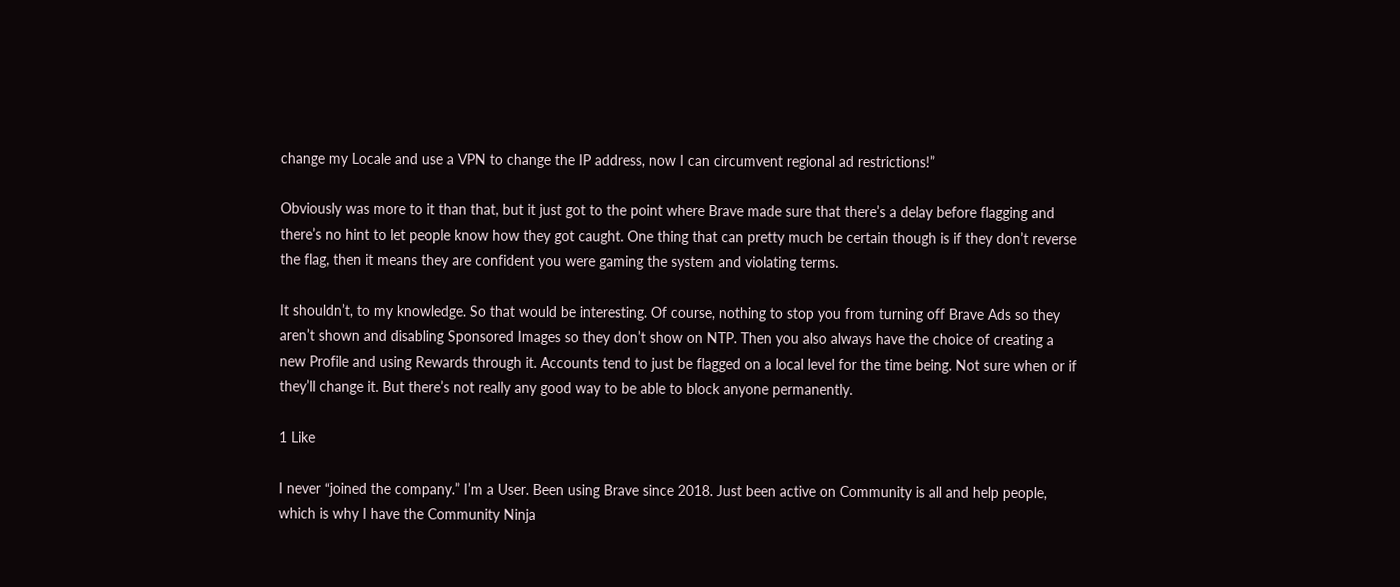change my Locale and use a VPN to change the IP address, now I can circumvent regional ad restrictions!”

Obviously was more to it than that, but it just got to the point where Brave made sure that there’s a delay before flagging and there’s no hint to let people know how they got caught. One thing that can pretty much be certain though is if they don’t reverse the flag, then it means they are confident you were gaming the system and violating terms.

It shouldn’t, to my knowledge. So that would be interesting. Of course, nothing to stop you from turning off Brave Ads so they aren’t shown and disabling Sponsored Images so they don’t show on NTP. Then you also always have the choice of creating a new Profile and using Rewards through it. Accounts tend to just be flagged on a local level for the time being. Not sure when or if they’ll change it. But there’s not really any good way to be able to block anyone permanently.

1 Like

I never “joined the company.” I’m a User. Been using Brave since 2018. Just been active on Community is all and help people, which is why I have the Community Ninja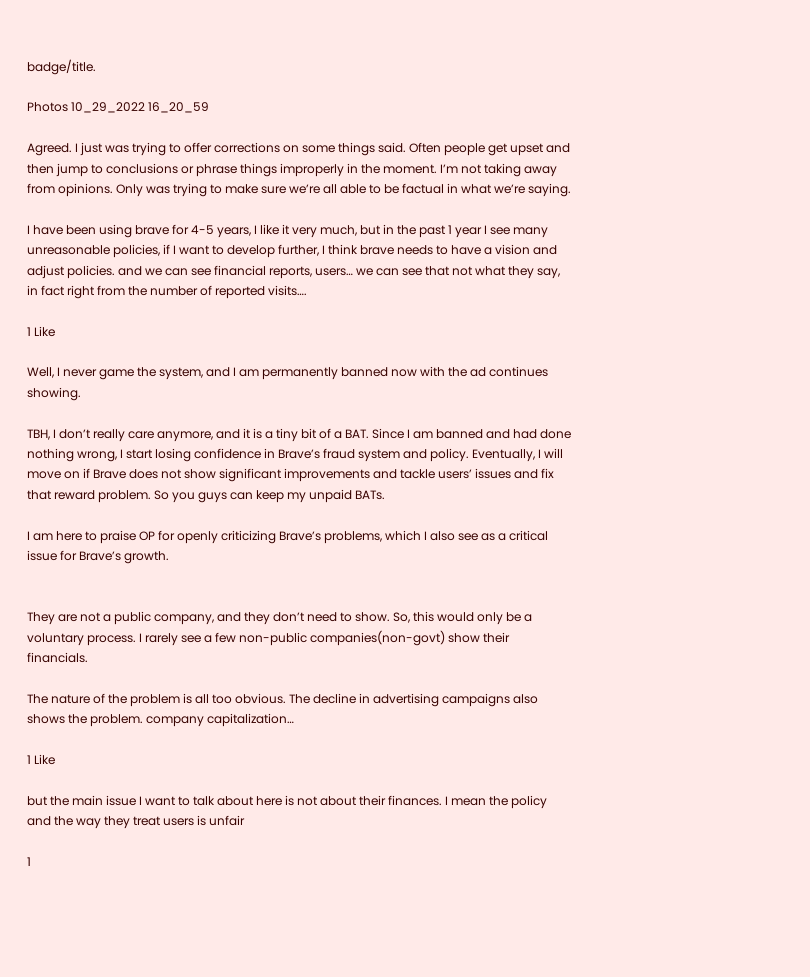badge/title.

Photos 10_29_2022 16_20_59

Agreed. I just was trying to offer corrections on some things said. Often people get upset and then jump to conclusions or phrase things improperly in the moment. I’m not taking away from opinions. Only was trying to make sure we’re all able to be factual in what we’re saying.

I have been using brave for 4-5 years, I like it very much, but in the past 1 year I see many unreasonable policies, if I want to develop further, I think brave needs to have a vision and adjust policies. and we can see financial reports, users… we can see that not what they say, in fact right from the number of reported visits….

1 Like

Well, I never game the system, and I am permanently banned now with the ad continues showing.

TBH, I don’t really care anymore, and it is a tiny bit of a BAT. Since I am banned and had done nothing wrong, I start losing confidence in Brave’s fraud system and policy. Eventually, I will move on if Brave does not show significant improvements and tackle users’ issues and fix that reward problem. So you guys can keep my unpaid BATs.

I am here to praise OP for openly criticizing Brave’s problems, which I also see as a critical issue for Brave’s growth.


They are not a public company, and they don’t need to show. So, this would only be a voluntary process. I rarely see a few non-public companies(non-govt) show their financials.

The nature of the problem is all too obvious. The decline in advertising campaigns also shows the problem. company capitalization…

1 Like

but the main issue I want to talk about here is not about their finances. I mean the policy and the way they treat users is unfair

1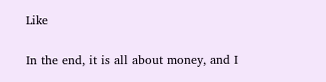Like

In the end, it is all about money, and I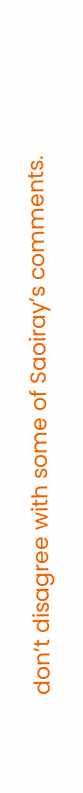don’t disagree with some of Saoiray’s comments.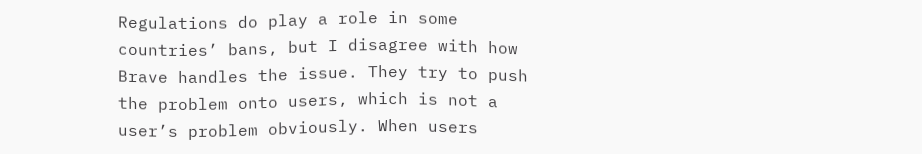Regulations do play a role in some countries’ bans, but I disagree with how Brave handles the issue. They try to push the problem onto users, which is not a user’s problem obviously. When users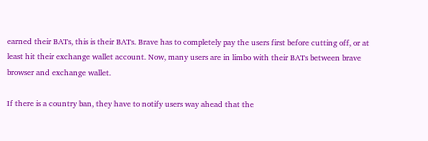earned their BATs, this is their BATs. Brave has to completely pay the users first before cutting off, or at least hit their exchange wallet account. Now, many users are in limbo with their BATs between brave browser and exchange wallet.

If there is a country ban, they have to notify users way ahead that the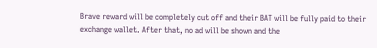Brave reward will be completely cut off and their BAT will be fully paid to their exchange wallet. After that, no ad will be shown and the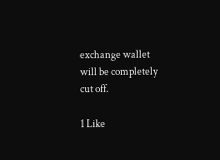exchange wallet will be completely cut off.

1 Like